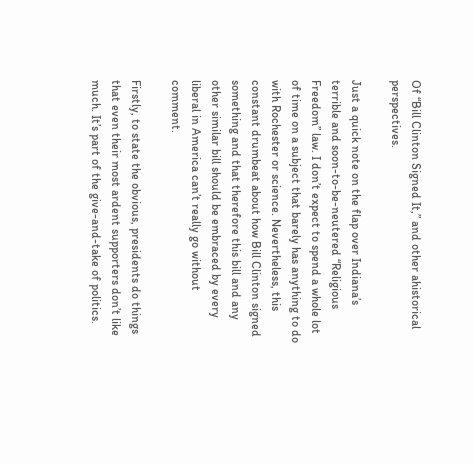Of “Bill Clinton Signed It,” and other ahistorical perspectives.

Just a quick note on the flap over Indiana’s terrible and soon-to-be-neutered “Religious Freedom” law. I don’t expect to spend a whole lot of time on a subject that barely has anything to do with Rochester or science. Nevertheless, this constant drumbeat about how Bill Clinton signed something and that therefore this bill and any other similar bill should be embraced by every liberal in America can’t really go without comment.

Firstly, to state the obvious, presidents do things that even their most ardent supporters don’t like much. It’s part of the give-and-take of politics.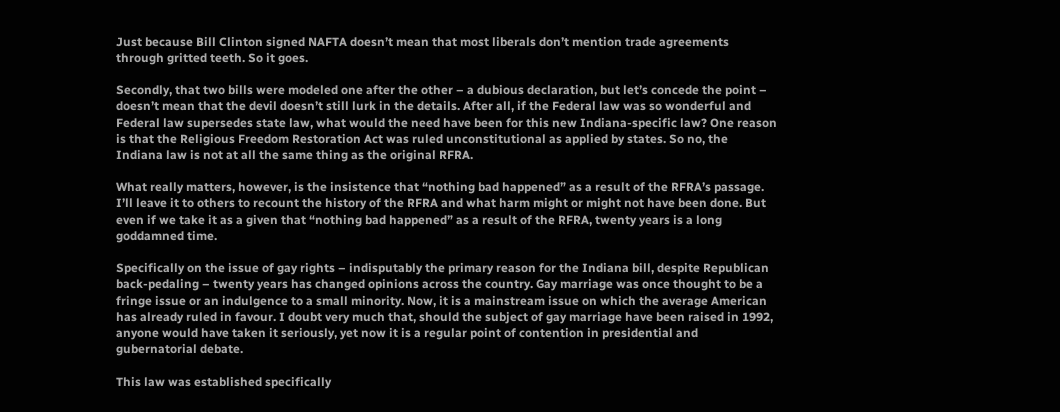Just because Bill Clinton signed NAFTA doesn’t mean that most liberals don’t mention trade agreements through gritted teeth. So it goes.

Secondly, that two bills were modeled one after the other – a dubious declaration, but let’s concede the point – doesn’t mean that the devil doesn’t still lurk in the details. After all, if the Federal law was so wonderful and Federal law supersedes state law, what would the need have been for this new Indiana-specific law? One reason is that the Religious Freedom Restoration Act was ruled unconstitutional as applied by states. So no, the Indiana law is not at all the same thing as the original RFRA.

What really matters, however, is the insistence that “nothing bad happened” as a result of the RFRA’s passage. I’ll leave it to others to recount the history of the RFRA and what harm might or might not have been done. But even if we take it as a given that “nothing bad happened” as a result of the RFRA, twenty years is a long goddamned time.

Specifically on the issue of gay rights – indisputably the primary reason for the Indiana bill, despite Republican back-pedaling – twenty years has changed opinions across the country. Gay marriage was once thought to be a fringe issue or an indulgence to a small minority. Now, it is a mainstream issue on which the average American has already ruled in favour. I doubt very much that, should the subject of gay marriage have been raised in 1992, anyone would have taken it seriously, yet now it is a regular point of contention in presidential and gubernatorial debate.

This law was established specifically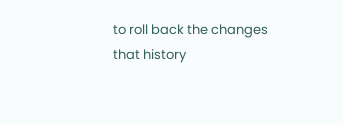to roll back the changes that history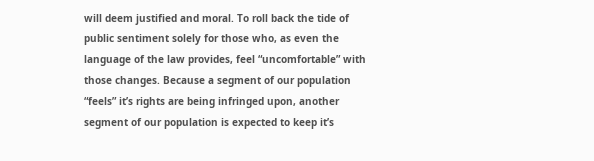will deem justified and moral. To roll back the tide of public sentiment solely for those who, as even the language of the law provides, feel “uncomfortable” with those changes. Because a segment of our population “feels” it’s rights are being infringed upon, another segment of our population is expected to keep it’s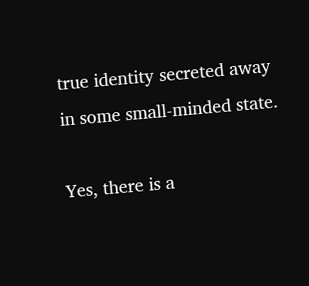true identity secreted away in some small-minded state.

Yes, there is a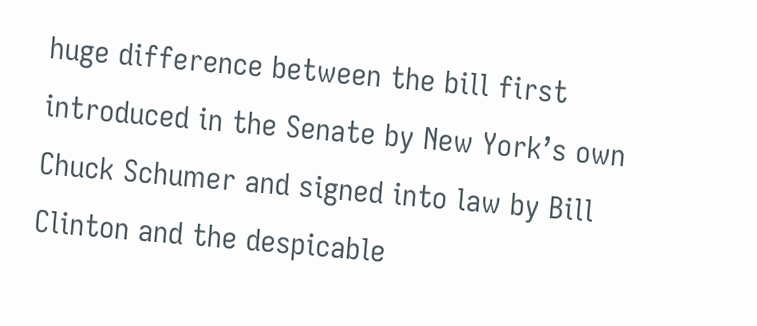huge difference between the bill first introduced in the Senate by New York’s own Chuck Schumer and signed into law by Bill Clinton and the despicable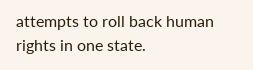attempts to roll back human rights in one state.